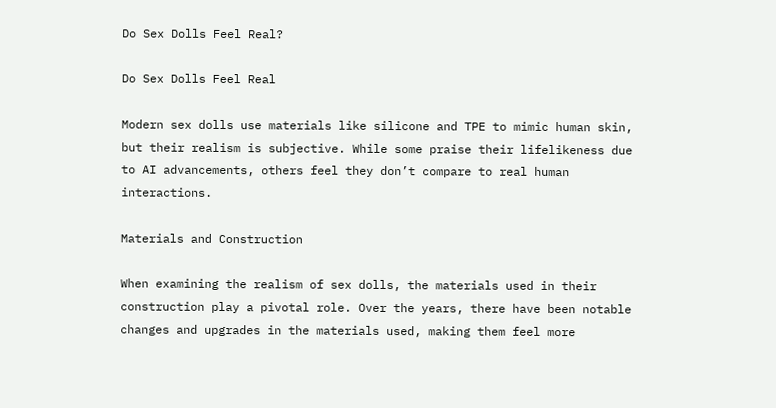Do Sex Dolls Feel Real?

Do Sex Dolls Feel Real

Modern sex dolls use materials like silicone and TPE to mimic human skin, but their realism is subjective. While some praise their lifelikeness due to AI advancements, others feel they don’t compare to real human interactions.

Materials and Construction

When examining the realism of sex dolls, the materials used in their construction play a pivotal role. Over the years, there have been notable changes and upgrades in the materials used, making them feel more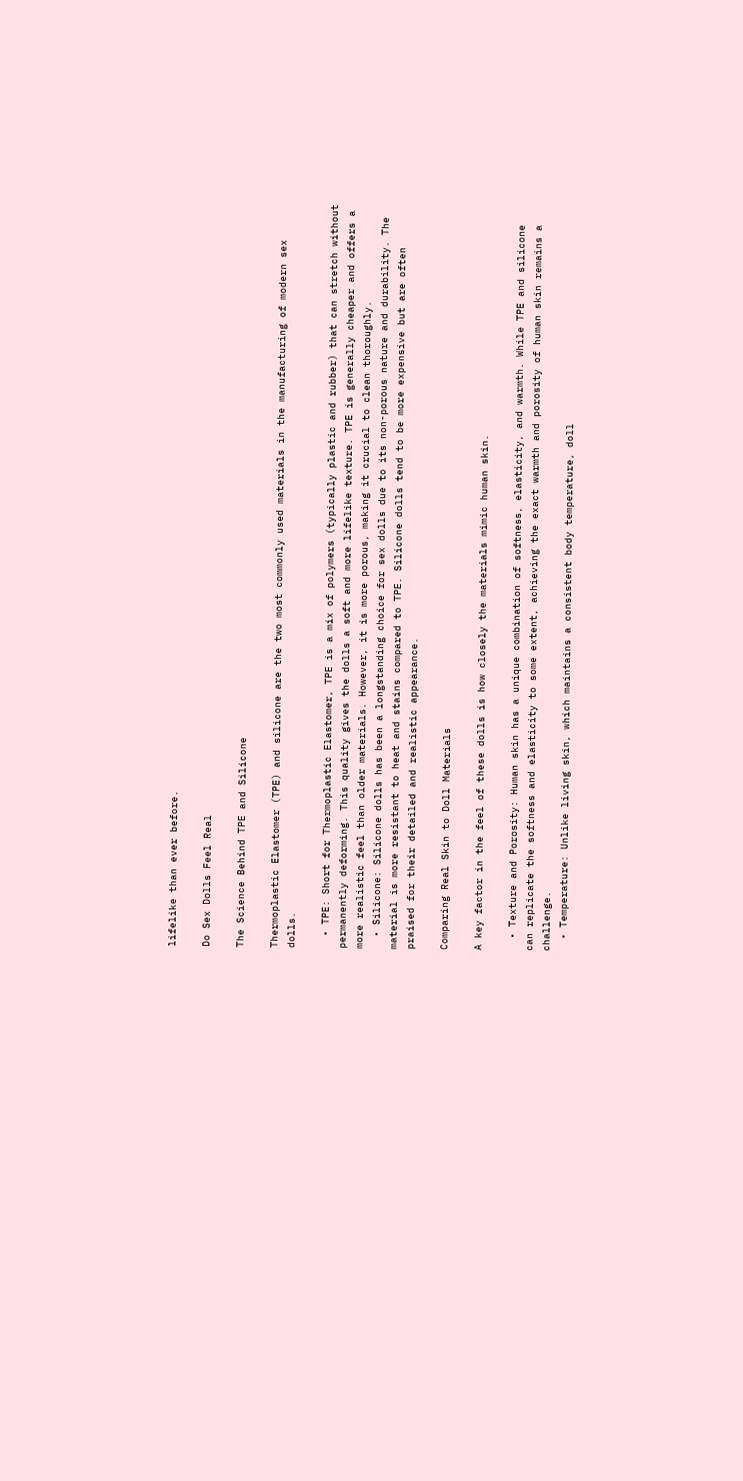lifelike than ever before.

Do Sex Dolls Feel Real

The Science Behind TPE and Silicone

Thermoplastic Elastomer (TPE) and silicone are the two most commonly used materials in the manufacturing of modern sex dolls.

  • TPE: Short for Thermoplastic Elastomer, TPE is a mix of polymers (typically plastic and rubber) that can stretch without permanently deforming. This quality gives the dolls a soft and more lifelike texture. TPE is generally cheaper and offers a more realistic feel than older materials. However, it is more porous, making it crucial to clean thoroughly.
  • Silicone: Silicone dolls has been a longstanding choice for sex dolls due to its non-porous nature and durability. The material is more resistant to heat and stains compared to TPE. Silicone dolls tend to be more expensive but are often praised for their detailed and realistic appearance.

Comparing Real Skin to Doll Materials

A key factor in the feel of these dolls is how closely the materials mimic human skin.

  • Texture and Porosity: Human skin has a unique combination of softness, elasticity, and warmth. While TPE and silicone can replicate the softness and elasticity to some extent, achieving the exact warmth and porosity of human skin remains a challenge.
  • Temperature: Unlike living skin, which maintains a consistent body temperature, doll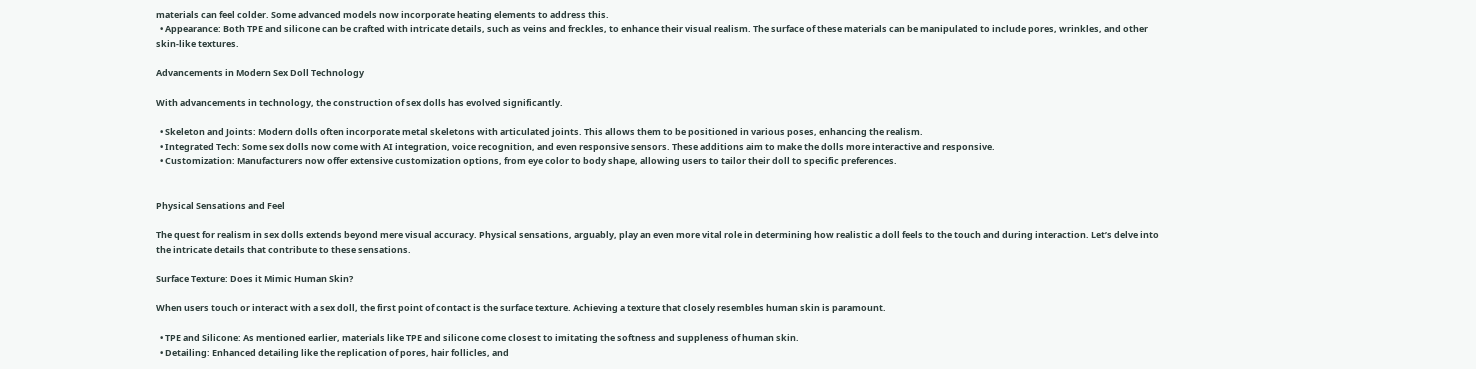materials can feel colder. Some advanced models now incorporate heating elements to address this.
  • Appearance: Both TPE and silicone can be crafted with intricate details, such as veins and freckles, to enhance their visual realism. The surface of these materials can be manipulated to include pores, wrinkles, and other skin-like textures.

Advancements in Modern Sex Doll Technology

With advancements in technology, the construction of sex dolls has evolved significantly.

  • Skeleton and Joints: Modern dolls often incorporate metal skeletons with articulated joints. This allows them to be positioned in various poses, enhancing the realism.
  • Integrated Tech: Some sex dolls now come with AI integration, voice recognition, and even responsive sensors. These additions aim to make the dolls more interactive and responsive.
  • Customization: Manufacturers now offer extensive customization options, from eye color to body shape, allowing users to tailor their doll to specific preferences.


Physical Sensations and Feel

The quest for realism in sex dolls extends beyond mere visual accuracy. Physical sensations, arguably, play an even more vital role in determining how realistic a doll feels to the touch and during interaction. Let’s delve into the intricate details that contribute to these sensations.

Surface Texture: Does it Mimic Human Skin?

When users touch or interact with a sex doll, the first point of contact is the surface texture. Achieving a texture that closely resembles human skin is paramount.

  • TPE and Silicone: As mentioned earlier, materials like TPE and silicone come closest to imitating the softness and suppleness of human skin.
  • Detailing: Enhanced detailing like the replication of pores, hair follicles, and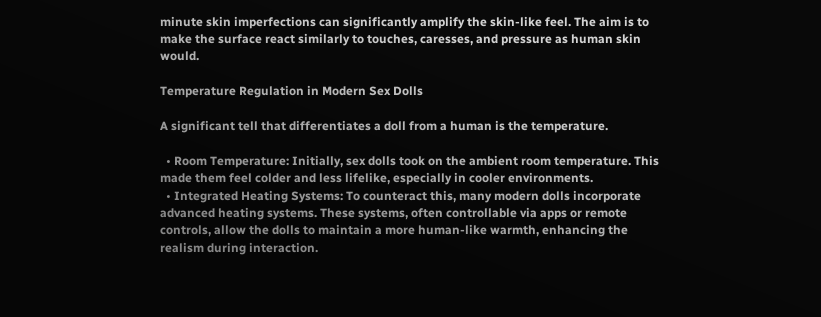minute skin imperfections can significantly amplify the skin-like feel. The aim is to make the surface react similarly to touches, caresses, and pressure as human skin would.

Temperature Regulation in Modern Sex Dolls

A significant tell that differentiates a doll from a human is the temperature.

  • Room Temperature: Initially, sex dolls took on the ambient room temperature. This made them feel colder and less lifelike, especially in cooler environments.
  • Integrated Heating Systems: To counteract this, many modern dolls incorporate advanced heating systems. These systems, often controllable via apps or remote controls, allow the dolls to maintain a more human-like warmth, enhancing the realism during interaction.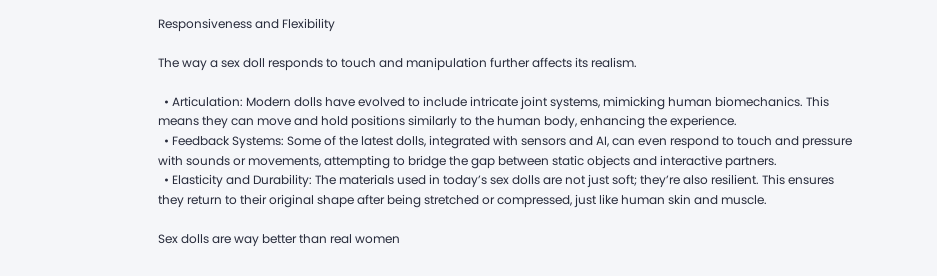Responsiveness and Flexibility

The way a sex doll responds to touch and manipulation further affects its realism.

  • Articulation: Modern dolls have evolved to include intricate joint systems, mimicking human biomechanics. This means they can move and hold positions similarly to the human body, enhancing the experience.
  • Feedback Systems: Some of the latest dolls, integrated with sensors and AI, can even respond to touch and pressure with sounds or movements, attempting to bridge the gap between static objects and interactive partners.
  • Elasticity and Durability: The materials used in today’s sex dolls are not just soft; they’re also resilient. This ensures they return to their original shape after being stretched or compressed, just like human skin and muscle.

Sex dolls are way better than real women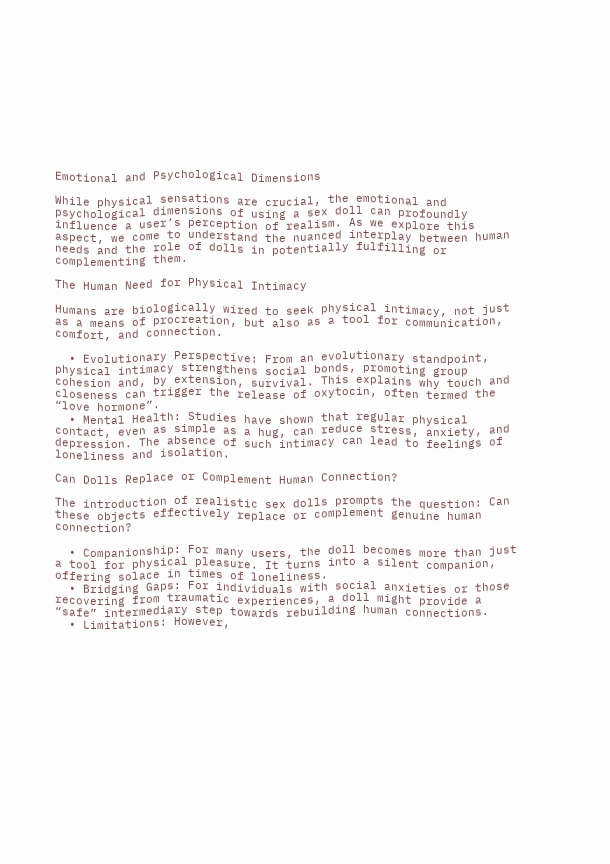Emotional and Psychological Dimensions

While physical sensations are crucial, the emotional and psychological dimensions of using a sex doll can profoundly influence a user’s perception of realism. As we explore this aspect, we come to understand the nuanced interplay between human needs and the role of dolls in potentially fulfilling or complementing them.

The Human Need for Physical Intimacy

Humans are biologically wired to seek physical intimacy, not just as a means of procreation, but also as a tool for communication, comfort, and connection.

  • Evolutionary Perspective: From an evolutionary standpoint, physical intimacy strengthens social bonds, promoting group cohesion and, by extension, survival. This explains why touch and closeness can trigger the release of oxytocin, often termed the “love hormone”.
  • Mental Health: Studies have shown that regular physical contact, even as simple as a hug, can reduce stress, anxiety, and depression. The absence of such intimacy can lead to feelings of loneliness and isolation.

Can Dolls Replace or Complement Human Connection?

The introduction of realistic sex dolls prompts the question: Can these objects effectively replace or complement genuine human connection?

  • Companionship: For many users, the doll becomes more than just a tool for physical pleasure. It turns into a silent companion, offering solace in times of loneliness.
  • Bridging Gaps: For individuals with social anxieties or those recovering from traumatic experiences, a doll might provide a “safe” intermediary step towards rebuilding human connections.
  • Limitations: However,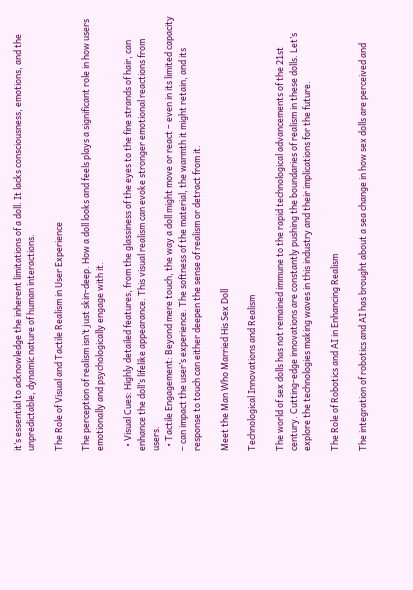it’s essential to acknowledge the inherent limitations of a doll. It lacks consciousness, emotions, and the unpredictable, dynamic nature of human interactions.

The Role of Visual and Tactile Realism in User Experience

The perception of realism isn’t just skin-deep. How a doll looks and feels plays a significant role in how users emotionally and psychologically engage with it.

  • Visual Cues: Highly detailed features, from the glassiness of the eyes to the fine strands of hair, can enhance the doll’s lifelike appearance. This visual realism can evoke stronger emotional reactions from users.
  • Tactile Engagement: Beyond mere touch, the way a doll might move or react – even in its limited capacity – can impact the user’s experience. The softness of the material, the warmth it might retain, and its response to touch can either deepen the sense of realism or detract from it.

Meet the Man Who Married His Sex Doll

Technological Innovations and Realism

The world of sex dolls has not remained immune to the rapid technological advancements of the 21st century. Cutting-edge innovations are constantly pushing the boundaries of realism in these dolls. Let’s explore the technologies making waves in this industry and their implications for the future.

The Role of Robotics and AI in Enhancing Realism

The integration of robotics and AI has brought about a sea change in how sex dolls are perceived and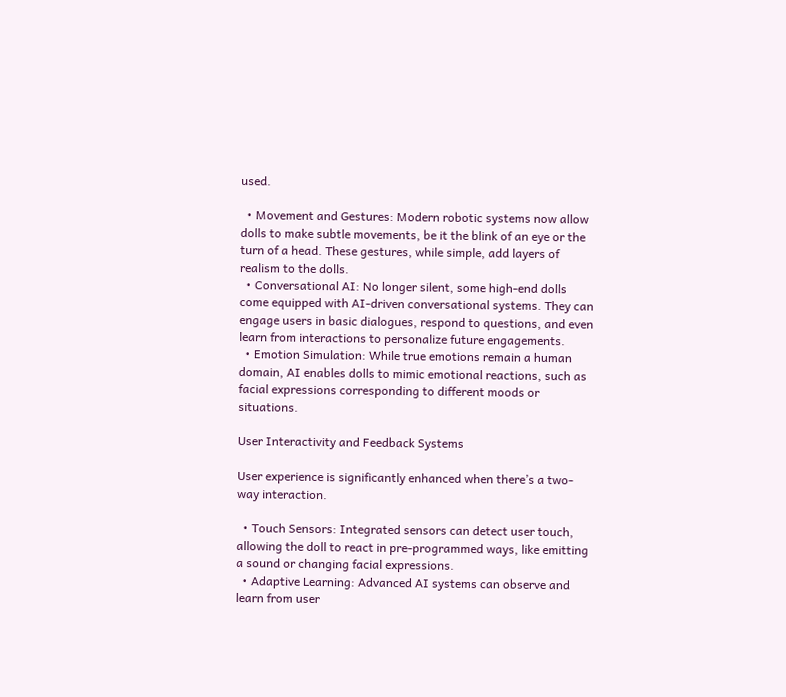used.

  • Movement and Gestures: Modern robotic systems now allow dolls to make subtle movements, be it the blink of an eye or the turn of a head. These gestures, while simple, add layers of realism to the dolls.
  • Conversational AI: No longer silent, some high-end dolls come equipped with AI-driven conversational systems. They can engage users in basic dialogues, respond to questions, and even learn from interactions to personalize future engagements.
  • Emotion Simulation: While true emotions remain a human domain, AI enables dolls to mimic emotional reactions, such as facial expressions corresponding to different moods or situations.

User Interactivity and Feedback Systems

User experience is significantly enhanced when there’s a two-way interaction.

  • Touch Sensors: Integrated sensors can detect user touch, allowing the doll to react in pre-programmed ways, like emitting a sound or changing facial expressions.
  • Adaptive Learning: Advanced AI systems can observe and learn from user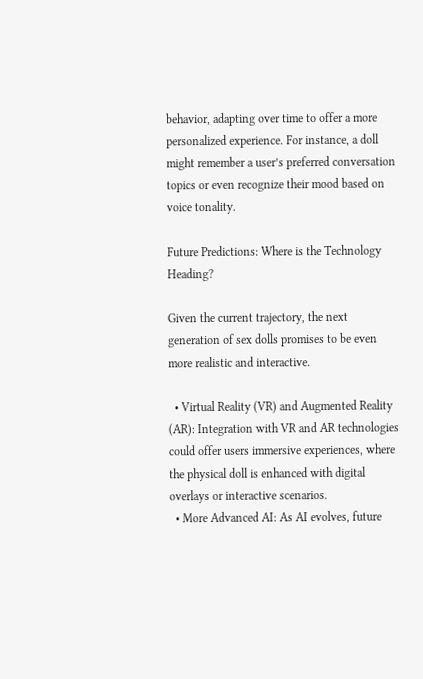behavior, adapting over time to offer a more personalized experience. For instance, a doll might remember a user’s preferred conversation topics or even recognize their mood based on voice tonality.

Future Predictions: Where is the Technology Heading?

Given the current trajectory, the next generation of sex dolls promises to be even more realistic and interactive.

  • Virtual Reality (VR) and Augmented Reality (AR): Integration with VR and AR technologies could offer users immersive experiences, where the physical doll is enhanced with digital overlays or interactive scenarios.
  • More Advanced AI: As AI evolves, future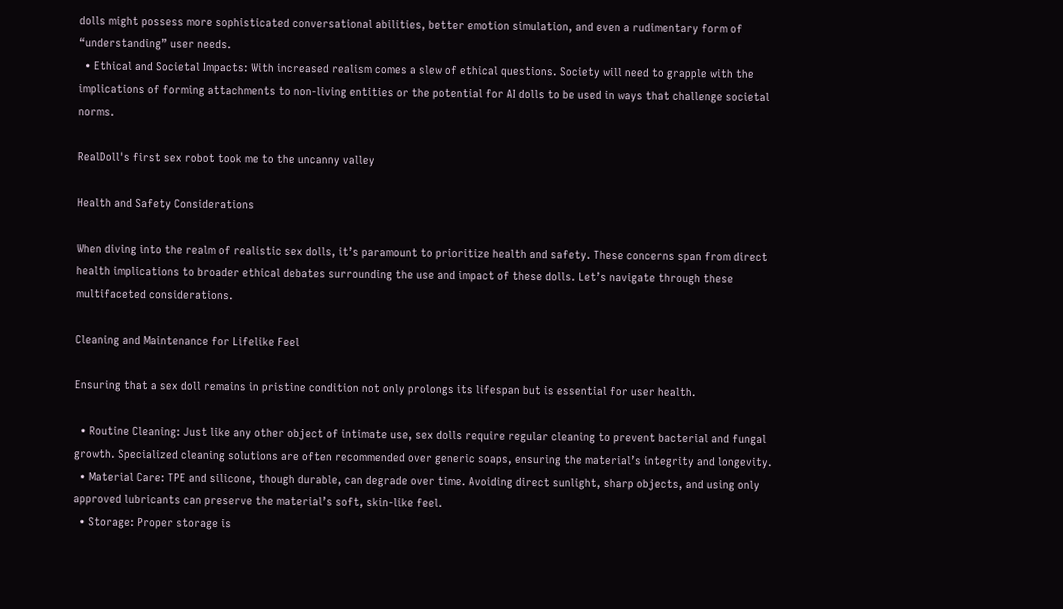dolls might possess more sophisticated conversational abilities, better emotion simulation, and even a rudimentary form of “understanding” user needs.
  • Ethical and Societal Impacts: With increased realism comes a slew of ethical questions. Society will need to grapple with the implications of forming attachments to non-living entities or the potential for AI dolls to be used in ways that challenge societal norms.

RealDoll's first sex robot took me to the uncanny valley

Health and Safety Considerations

When diving into the realm of realistic sex dolls, it’s paramount to prioritize health and safety. These concerns span from direct health implications to broader ethical debates surrounding the use and impact of these dolls. Let’s navigate through these multifaceted considerations.

Cleaning and Maintenance for Lifelike Feel

Ensuring that a sex doll remains in pristine condition not only prolongs its lifespan but is essential for user health.

  • Routine Cleaning: Just like any other object of intimate use, sex dolls require regular cleaning to prevent bacterial and fungal growth. Specialized cleaning solutions are often recommended over generic soaps, ensuring the material’s integrity and longevity.
  • Material Care: TPE and silicone, though durable, can degrade over time. Avoiding direct sunlight, sharp objects, and using only approved lubricants can preserve the material’s soft, skin-like feel.
  • Storage: Proper storage is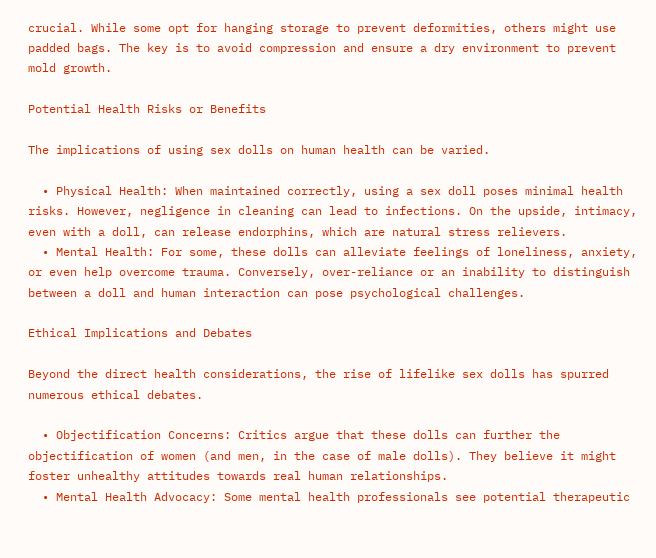crucial. While some opt for hanging storage to prevent deformities, others might use padded bags. The key is to avoid compression and ensure a dry environment to prevent mold growth.

Potential Health Risks or Benefits

The implications of using sex dolls on human health can be varied.

  • Physical Health: When maintained correctly, using a sex doll poses minimal health risks. However, negligence in cleaning can lead to infections. On the upside, intimacy, even with a doll, can release endorphins, which are natural stress relievers.
  • Mental Health: For some, these dolls can alleviate feelings of loneliness, anxiety, or even help overcome trauma. Conversely, over-reliance or an inability to distinguish between a doll and human interaction can pose psychological challenges.

Ethical Implications and Debates

Beyond the direct health considerations, the rise of lifelike sex dolls has spurred numerous ethical debates.

  • Objectification Concerns: Critics argue that these dolls can further the objectification of women (and men, in the case of male dolls). They believe it might foster unhealthy attitudes towards real human relationships.
  • Mental Health Advocacy: Some mental health professionals see potential therapeutic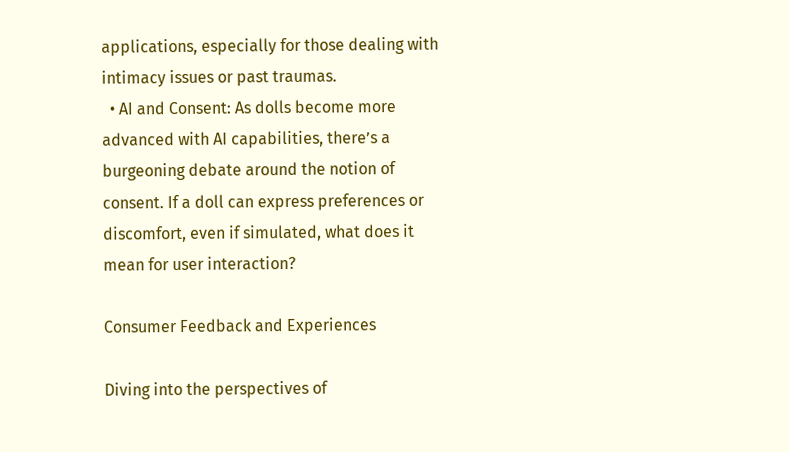applications, especially for those dealing with intimacy issues or past traumas.
  • AI and Consent: As dolls become more advanced with AI capabilities, there’s a burgeoning debate around the notion of consent. If a doll can express preferences or discomfort, even if simulated, what does it mean for user interaction?

Consumer Feedback and Experiences

Diving into the perspectives of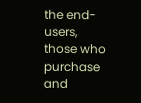the end-users, those who purchase and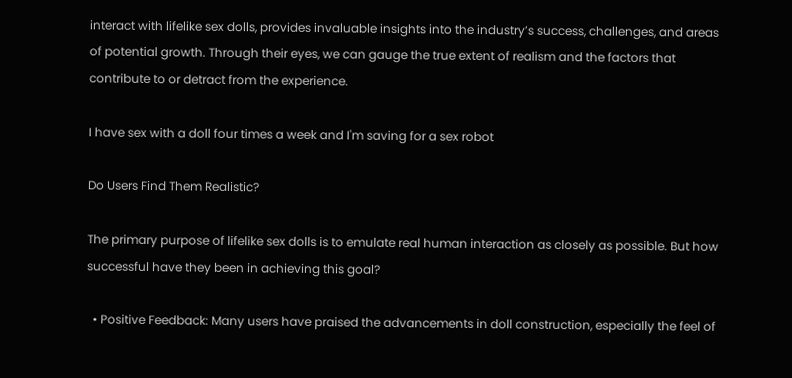interact with lifelike sex dolls, provides invaluable insights into the industry’s success, challenges, and areas of potential growth. Through their eyes, we can gauge the true extent of realism and the factors that contribute to or detract from the experience.

I have sex with a doll four times a week and I'm saving for a sex robot

Do Users Find Them Realistic?

The primary purpose of lifelike sex dolls is to emulate real human interaction as closely as possible. But how successful have they been in achieving this goal?

  • Positive Feedback: Many users have praised the advancements in doll construction, especially the feel of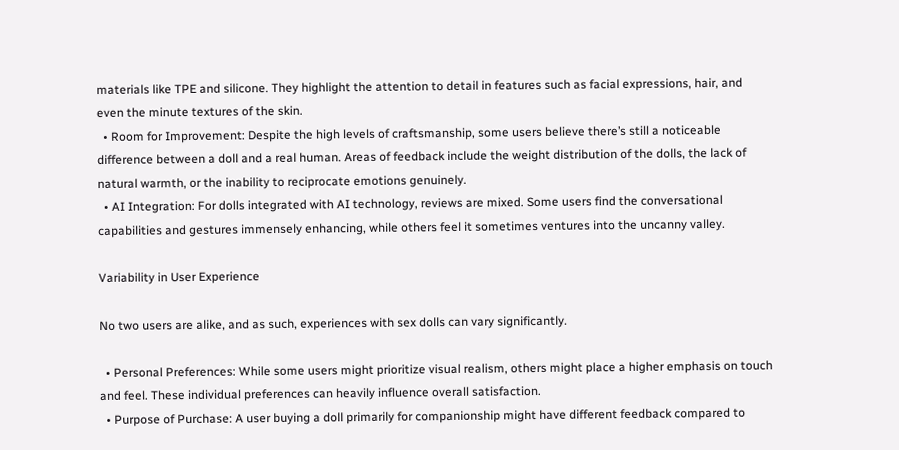materials like TPE and silicone. They highlight the attention to detail in features such as facial expressions, hair, and even the minute textures of the skin.
  • Room for Improvement: Despite the high levels of craftsmanship, some users believe there’s still a noticeable difference between a doll and a real human. Areas of feedback include the weight distribution of the dolls, the lack of natural warmth, or the inability to reciprocate emotions genuinely.
  • AI Integration: For dolls integrated with AI technology, reviews are mixed. Some users find the conversational capabilities and gestures immensely enhancing, while others feel it sometimes ventures into the uncanny valley.

Variability in User Experience

No two users are alike, and as such, experiences with sex dolls can vary significantly.

  • Personal Preferences: While some users might prioritize visual realism, others might place a higher emphasis on touch and feel. These individual preferences can heavily influence overall satisfaction.
  • Purpose of Purchase: A user buying a doll primarily for companionship might have different feedback compared to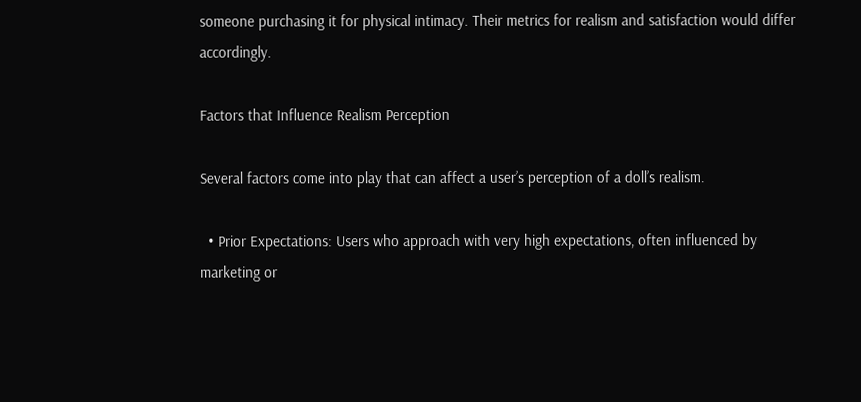someone purchasing it for physical intimacy. Their metrics for realism and satisfaction would differ accordingly.

Factors that Influence Realism Perception

Several factors come into play that can affect a user’s perception of a doll’s realism.

  • Prior Expectations: Users who approach with very high expectations, often influenced by marketing or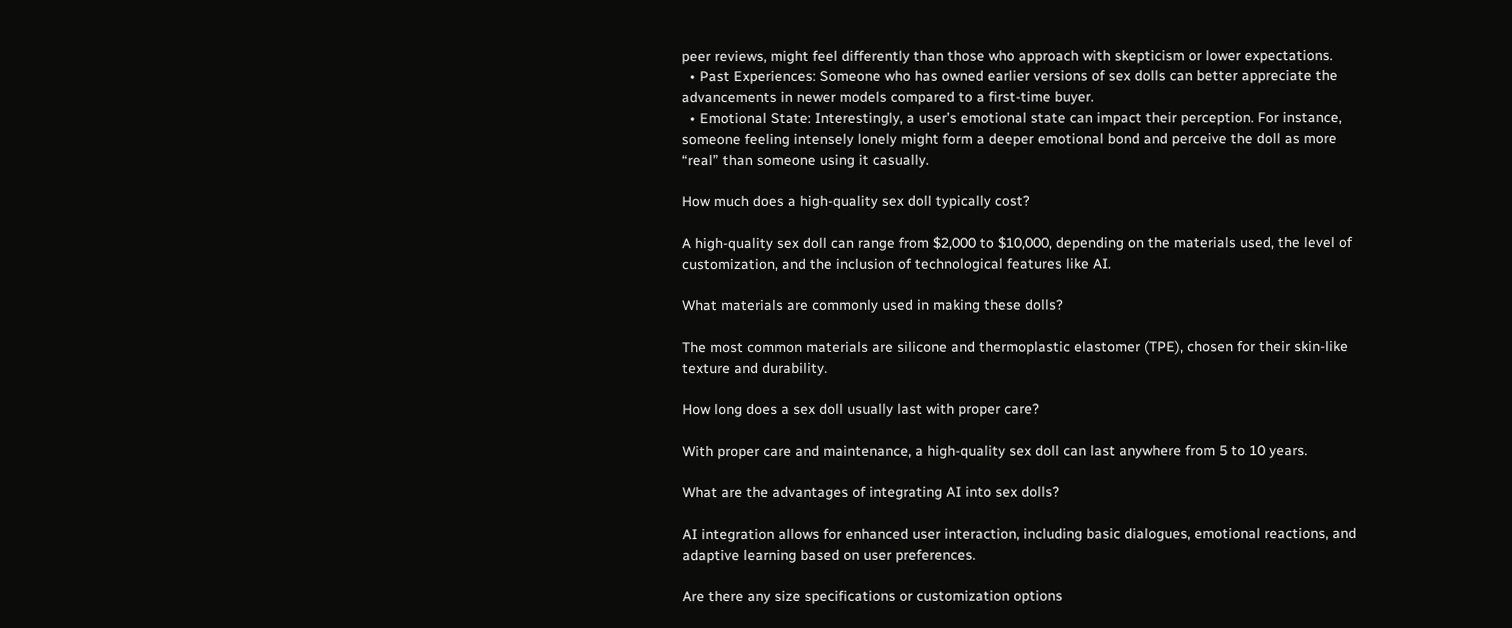peer reviews, might feel differently than those who approach with skepticism or lower expectations.
  • Past Experiences: Someone who has owned earlier versions of sex dolls can better appreciate the advancements in newer models compared to a first-time buyer.
  • Emotional State: Interestingly, a user’s emotional state can impact their perception. For instance, someone feeling intensely lonely might form a deeper emotional bond and perceive the doll as more “real” than someone using it casually.

How much does a high-quality sex doll typically cost?

A high-quality sex doll can range from $2,000 to $10,000, depending on the materials used, the level of customization, and the inclusion of technological features like AI.

What materials are commonly used in making these dolls?

The most common materials are silicone and thermoplastic elastomer (TPE), chosen for their skin-like texture and durability.

How long does a sex doll usually last with proper care?

With proper care and maintenance, a high-quality sex doll can last anywhere from 5 to 10 years.

What are the advantages of integrating AI into sex dolls?

AI integration allows for enhanced user interaction, including basic dialogues, emotional reactions, and adaptive learning based on user preferences.

Are there any size specifications or customization options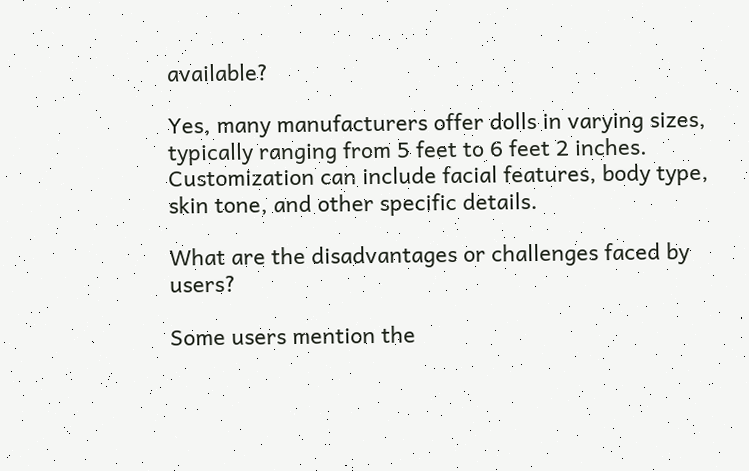available?

Yes, many manufacturers offer dolls in varying sizes, typically ranging from 5 feet to 6 feet 2 inches. Customization can include facial features, body type, skin tone, and other specific details.

What are the disadvantages or challenges faced by users?

Some users mention the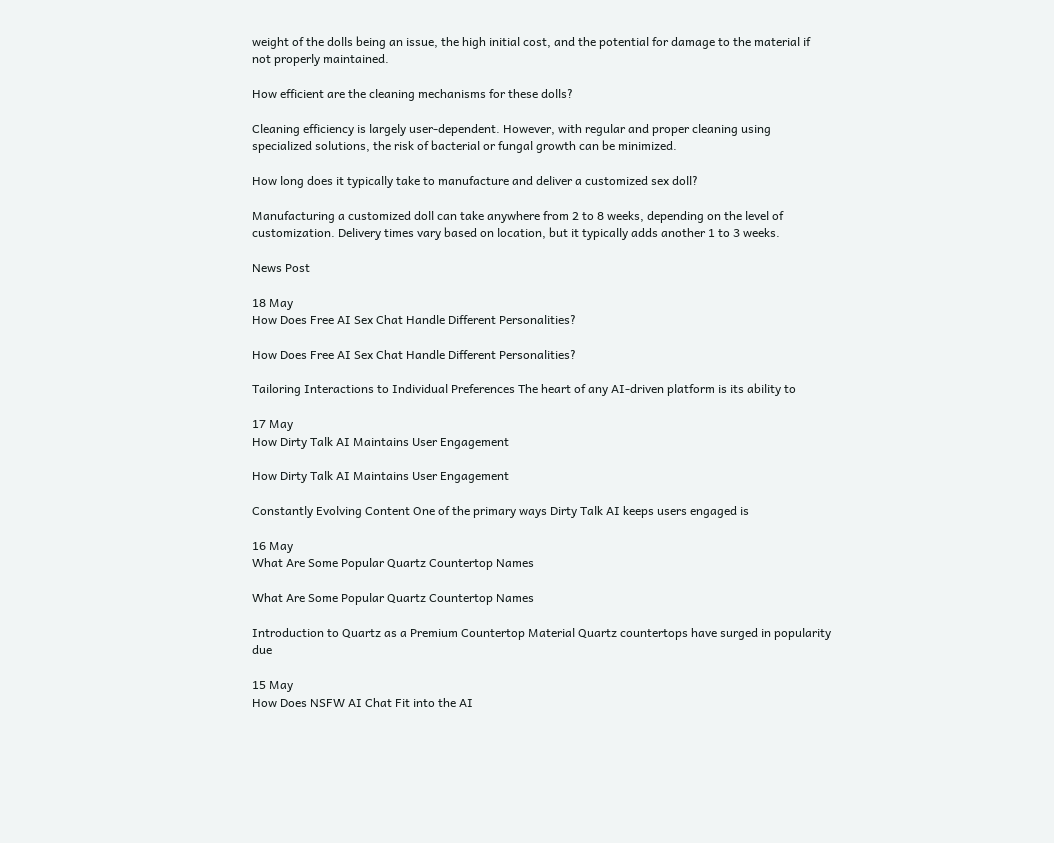weight of the dolls being an issue, the high initial cost, and the potential for damage to the material if not properly maintained.

How efficient are the cleaning mechanisms for these dolls?

Cleaning efficiency is largely user-dependent. However, with regular and proper cleaning using specialized solutions, the risk of bacterial or fungal growth can be minimized.

How long does it typically take to manufacture and deliver a customized sex doll?

Manufacturing a customized doll can take anywhere from 2 to 8 weeks, depending on the level of customization. Delivery times vary based on location, but it typically adds another 1 to 3 weeks.

News Post

18 May
How Does Free AI Sex Chat Handle Different Personalities?

How Does Free AI Sex Chat Handle Different Personalities?

Tailoring Interactions to Individual Preferences The heart of any AI-driven platform is its ability to

17 May
How Dirty Talk AI Maintains User Engagement

How Dirty Talk AI Maintains User Engagement

Constantly Evolving Content One of the primary ways Dirty Talk AI keeps users engaged is

16 May
What Are Some Popular Quartz Countertop Names

What Are Some Popular Quartz Countertop Names

Introduction to Quartz as a Premium Countertop Material Quartz countertops have surged in popularity due

15 May
How Does NSFW AI Chat Fit into the AI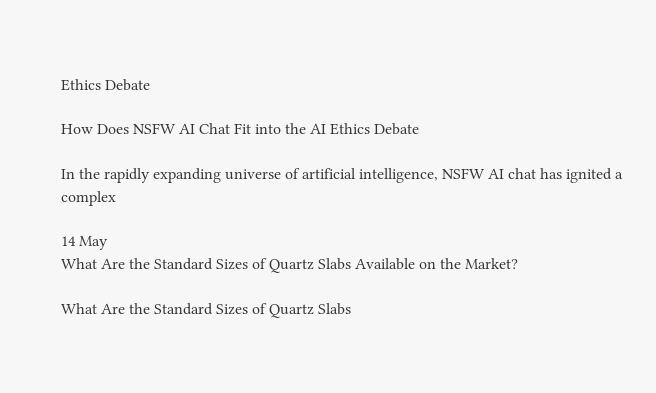Ethics Debate

How Does NSFW AI Chat Fit into the AI Ethics Debate

In the rapidly expanding universe of artificial intelligence, NSFW AI chat has ignited a complex

14 May
What Are the Standard Sizes of Quartz Slabs Available on the Market?

What Are the Standard Sizes of Quartz Slabs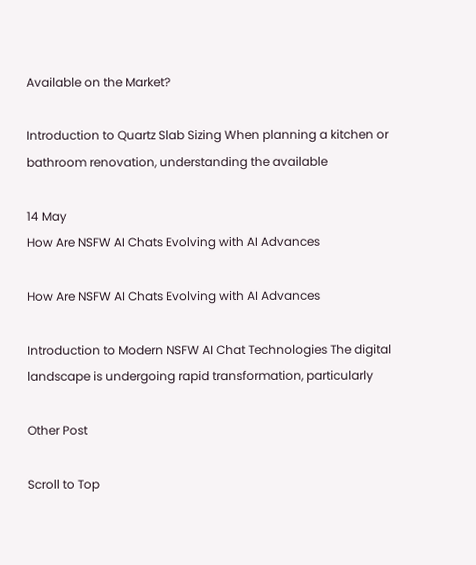Available on the Market?

Introduction to Quartz Slab Sizing When planning a kitchen or bathroom renovation, understanding the available

14 May
How Are NSFW AI Chats Evolving with AI Advances

How Are NSFW AI Chats Evolving with AI Advances

Introduction to Modern NSFW AI Chat Technologies The digital landscape is undergoing rapid transformation, particularly

Other Post

Scroll to Top